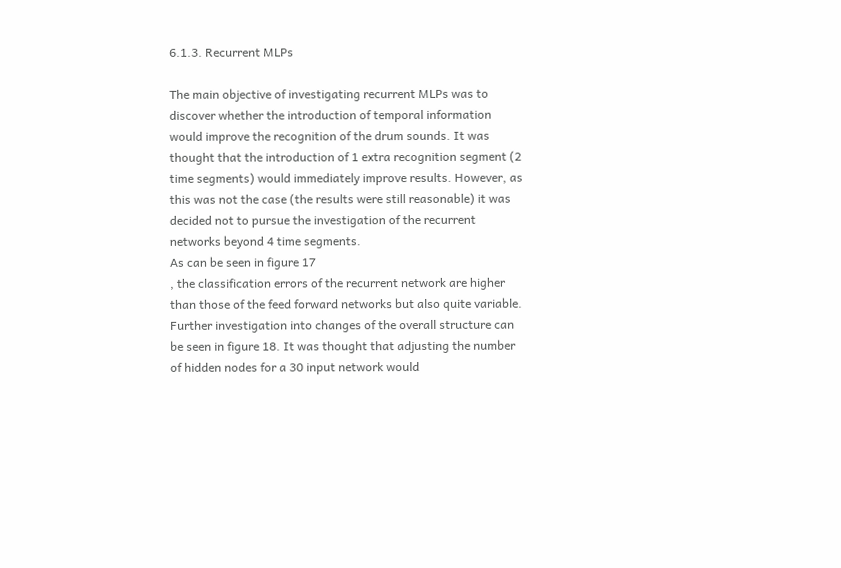6.1.3. Recurrent MLPs

The main objective of investigating recurrent MLPs was to discover whether the introduction of temporal information would improve the recognition of the drum sounds. It was thought that the introduction of 1 extra recognition segment (2 time segments) would immediately improve results. However, as this was not the case (the results were still reasonable) it was decided not to pursue the investigation of the recurrent networks beyond 4 time segments.
As can be seen in figure 17
, the classification errors of the recurrent network are higher than those of the feed forward networks but also quite variable. Further investigation into changes of the overall structure can be seen in figure 18. It was thought that adjusting the number of hidden nodes for a 30 input network would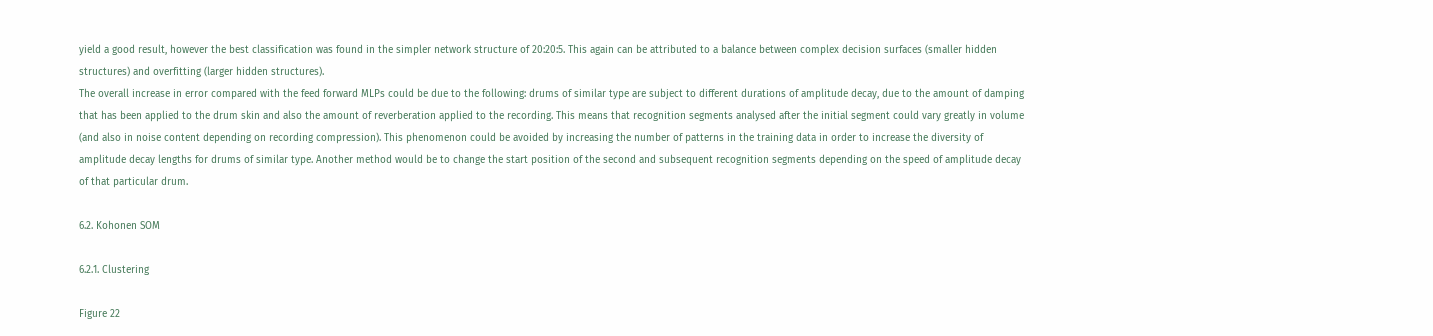yield a good result, however the best classification was found in the simpler network structure of 20:20:5. This again can be attributed to a balance between complex decision surfaces (smaller hidden structures) and overfitting (larger hidden structures).
The overall increase in error compared with the feed forward MLPs could be due to the following: drums of similar type are subject to different durations of amplitude decay, due to the amount of damping that has been applied to the drum skin and also the amount of reverberation applied to the recording. This means that recognition segments analysed after the initial segment could vary greatly in volume (and also in noise content depending on recording compression). This phenomenon could be avoided by increasing the number of patterns in the training data in order to increase the diversity of amplitude decay lengths for drums of similar type. Another method would be to change the start position of the second and subsequent recognition segments depending on the speed of amplitude decay of that particular drum.

6.2. Kohonen SOM

6.2.1. Clustering

Figure 22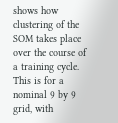shows how clustering of the SOM takes place over the course of a training cycle. This is for a nominal 9 by 9 grid, with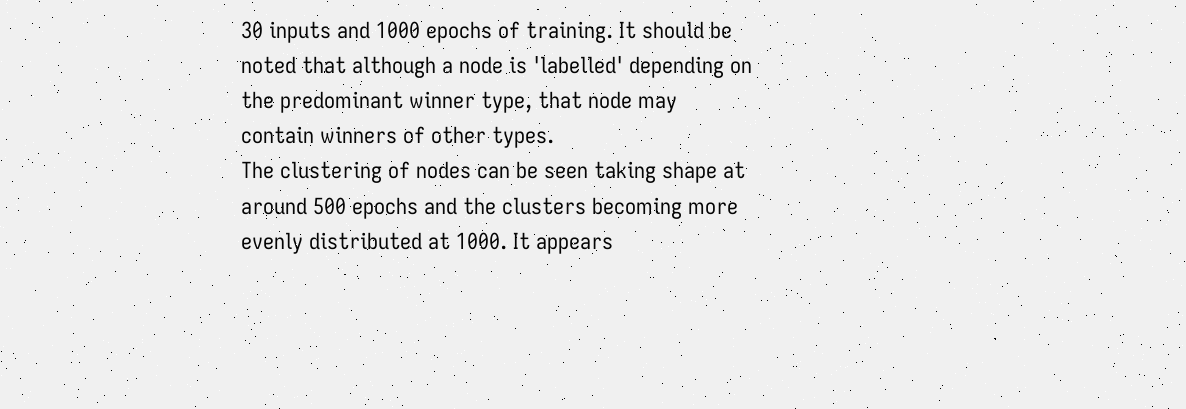30 inputs and 1000 epochs of training. It should be noted that although a node is 'labelled' depending on the predominant winner type, that node may contain winners of other types.
The clustering of nodes can be seen taking shape at around 500 epochs and the clusters becoming more evenly distributed at 1000. It appears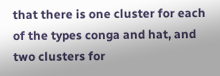that there is one cluster for each of the types conga and hat, and two clusters for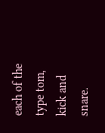each of the type tom, kick and snare.